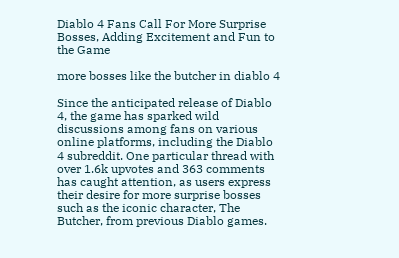Diablo 4 Fans Call For More Surprise Bosses, Adding Excitement and Fun to the Game

more bosses like the butcher in diablo 4

Since the anticipated release of Diablo 4, the game has sparked wild discussions among fans on various online platforms, including the Diablo 4 subreddit. One particular thread with over 1.6k upvotes and 363 comments has caught attention, as users express their desire for more surprise bosses such as the iconic character, The Butcher, from previous Diablo games.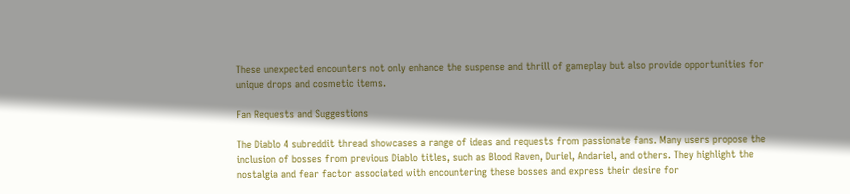These unexpected encounters not only enhance the suspense and thrill of gameplay but also provide opportunities for unique drops and cosmetic items.

Fan Requests and Suggestions

The Diablo 4 subreddit thread showcases a range of ideas and requests from passionate fans. Many users propose the inclusion of bosses from previous Diablo titles, such as Blood Raven, Duriel, Andariel, and others. They highlight the nostalgia and fear factor associated with encountering these bosses and express their desire for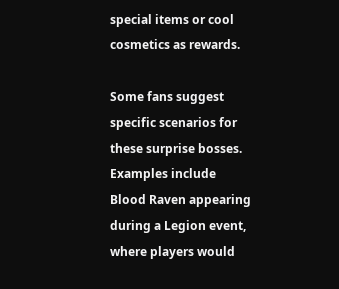special items or cool cosmetics as rewards.

Some fans suggest specific scenarios for these surprise bosses. Examples include Blood Raven appearing during a Legion event, where players would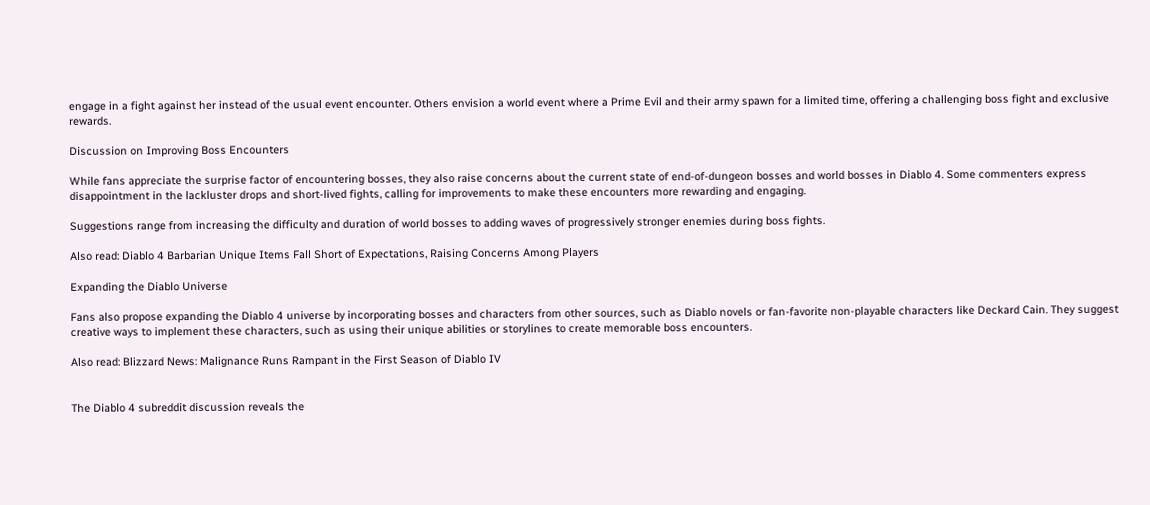engage in a fight against her instead of the usual event encounter. Others envision a world event where a Prime Evil and their army spawn for a limited time, offering a challenging boss fight and exclusive rewards.

Discussion on Improving Boss Encounters

While fans appreciate the surprise factor of encountering bosses, they also raise concerns about the current state of end-of-dungeon bosses and world bosses in Diablo 4. Some commenters express disappointment in the lackluster drops and short-lived fights, calling for improvements to make these encounters more rewarding and engaging.

Suggestions range from increasing the difficulty and duration of world bosses to adding waves of progressively stronger enemies during boss fights.

Also read: Diablo 4 Barbarian Unique Items Fall Short of Expectations, Raising Concerns Among Players

Expanding the Diablo Universe

Fans also propose expanding the Diablo 4 universe by incorporating bosses and characters from other sources, such as Diablo novels or fan-favorite non-playable characters like Deckard Cain. They suggest creative ways to implement these characters, such as using their unique abilities or storylines to create memorable boss encounters.

Also read: Blizzard News: Malignance Runs Rampant in the First Season of Diablo IV


The Diablo 4 subreddit discussion reveals the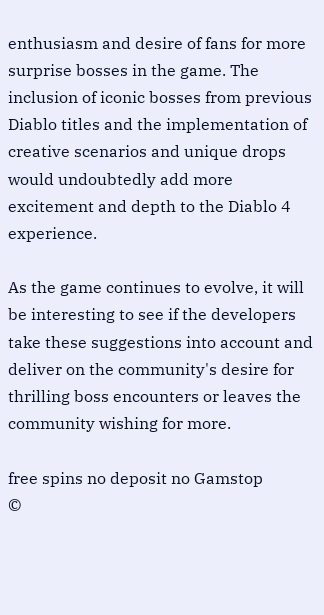enthusiasm and desire of fans for more surprise bosses in the game. The inclusion of iconic bosses from previous Diablo titles and the implementation of creative scenarios and unique drops would undoubtedly add more excitement and depth to the Diablo 4 experience.

As the game continues to evolve, it will be interesting to see if the developers take these suggestions into account and deliver on the community's desire for thrilling boss encounters or leaves the community wishing for more.

free spins no deposit no Gamstop
©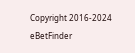Copyright 2016-2024 eBetFinder